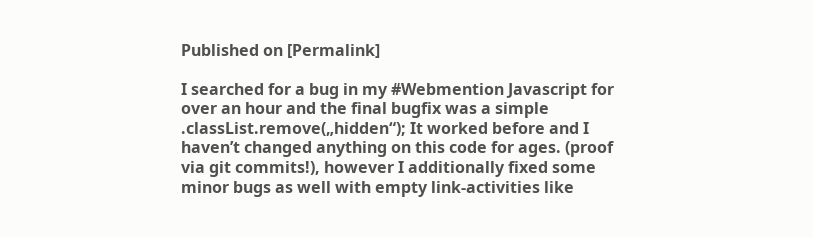Published on [Permalink]

I searched for a bug in my #Webmention Javascript for over an hour and the final bugfix was a simple .classList.remove(„hidden“); It worked before and I haven’t changed anything on this code for ages. (proof via git commits!), however I additionally fixed some minor bugs as well with empty link-activities like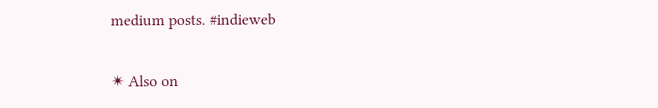medium posts. #indieweb

✴ Also on